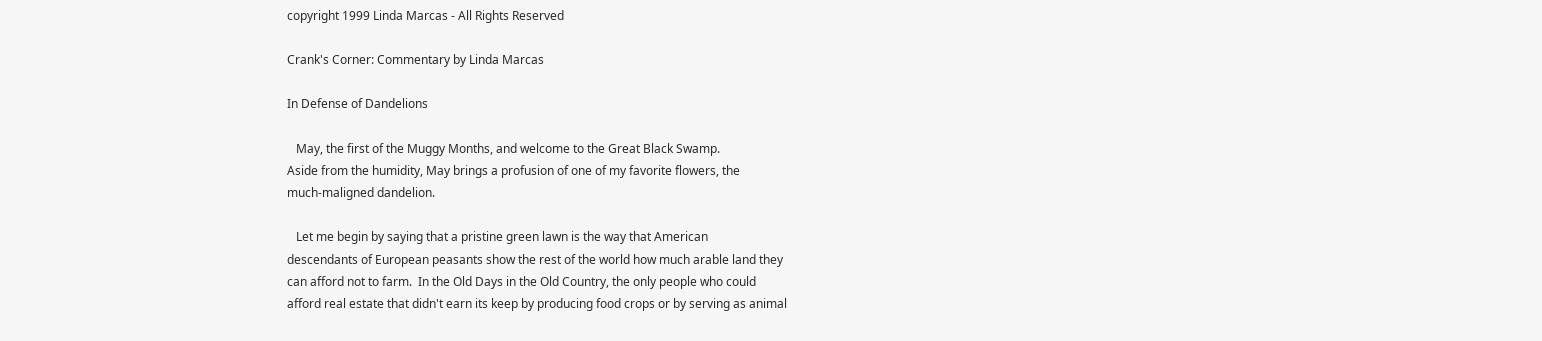copyright 1999 Linda Marcas - All Rights Reserved

Crank's Corner: Commentary by Linda Marcas

In Defense of Dandelions

   May, the first of the Muggy Months, and welcome to the Great Black Swamp.
Aside from the humidity, May brings a profusion of one of my favorite flowers, the
much-maligned dandelion.

   Let me begin by saying that a pristine green lawn is the way that American
descendants of European peasants show the rest of the world how much arable land they
can afford not to farm.  In the Old Days in the Old Country, the only people who could
afford real estate that didn't earn its keep by producing food crops or by serving as animal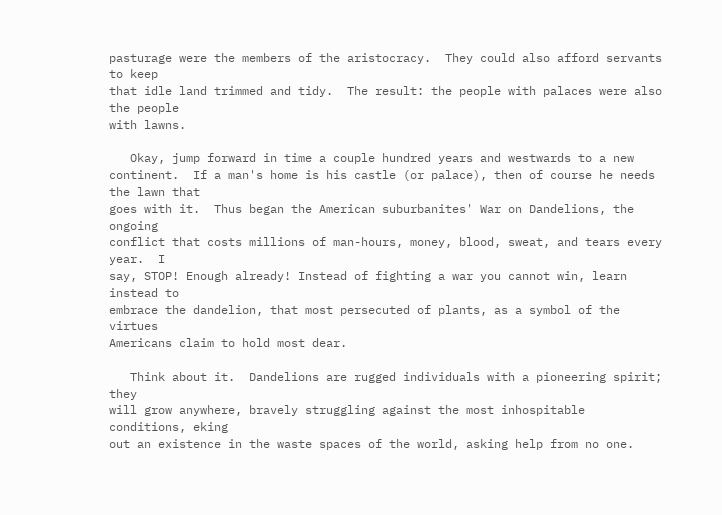pasturage were the members of the aristocracy.  They could also afford servants to keep
that idle land trimmed and tidy.  The result: the people with palaces were also the people
with lawns.

   Okay, jump forward in time a couple hundred years and westwards to a new
continent.  If a man's home is his castle (or palace), then of course he needs the lawn that
goes with it.  Thus began the American suburbanites' War on Dandelions, the ongoing
conflict that costs millions of man-hours, money, blood, sweat, and tears every year.  I
say, STOP! Enough already! Instead of fighting a war you cannot win, learn instead to
embrace the dandelion, that most persecuted of plants, as a symbol of the virtues
Americans claim to hold most dear.

   Think about it.  Dandelions are rugged individuals with a pioneering spirit; they
will grow anywhere, bravely struggling against the most inhospitable conditions, eking
out an existence in the waste spaces of the world, asking help from no one.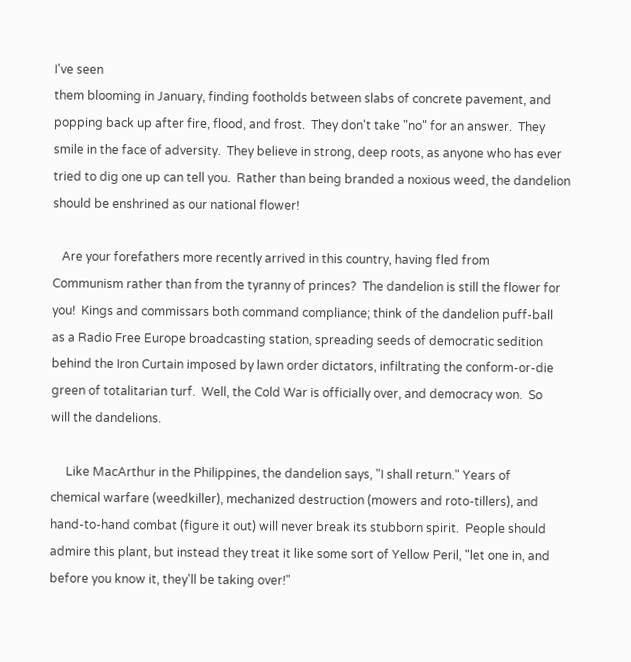I've seen
them blooming in January, finding footholds between slabs of concrete pavement, and
popping back up after fire, flood, and frost.  They don't take "no" for an answer.  They
smile in the face of adversity.  They believe in strong, deep roots, as anyone who has ever
tried to dig one up can tell you.  Rather than being branded a noxious weed, the dandelion
should be enshrined as our national flower!

   Are your forefathers more recently arrived in this country, having fled from
Communism rather than from the tyranny of princes?  The dandelion is still the flower for
you!  Kings and commissars both command compliance; think of the dandelion puff-ball
as a Radio Free Europe broadcasting station, spreading seeds of democratic sedition
behind the Iron Curtain imposed by lawn order dictators, infiltrating the conform-or-die
green of totalitarian turf.  Well, the Cold War is officially over, and democracy won.  So
will the dandelions.

     Like MacArthur in the Philippines, the dandelion says, "I shall return." Years of
chemical warfare (weedkiller), mechanized destruction (mowers and roto-tillers), and
hand-to-hand combat (figure it out) will never break its stubborn spirit.  People should
admire this plant, but instead they treat it like some sort of Yellow Peril, "let one in, and
before you know it, they'll be taking over!"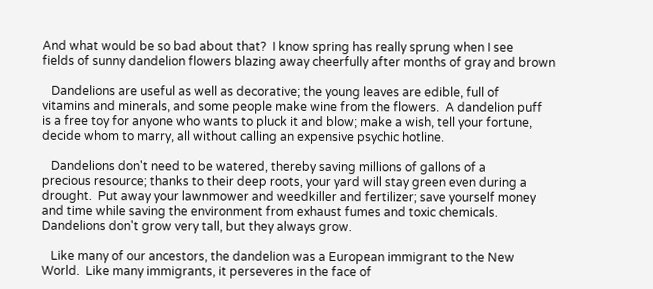And what would be so bad about that?  I know spring has really sprung when I see
fields of sunny dandelion flowers blazing away cheerfully after months of gray and brown

   Dandelions are useful as well as decorative; the young leaves are edible, full of
vitamins and minerals, and some people make wine from the flowers.  A dandelion puff
is a free toy for anyone who wants to pluck it and blow; make a wish, tell your fortune,
decide whom to marry, all without calling an expensive psychic hotline.

   Dandelions don't need to be watered, thereby saving millions of gallons of a
precious resource; thanks to their deep roots, your yard will stay green even during a
drought.  Put away your lawnmower and weedkiller and fertilizer; save yourself money
and time while saving the environment from exhaust fumes and toxic chemicals.
Dandelions don't grow very tall, but they always grow.

   Like many of our ancestors, the dandelion was a European immigrant to the New
World.  Like many immigrants, it perseveres in the face of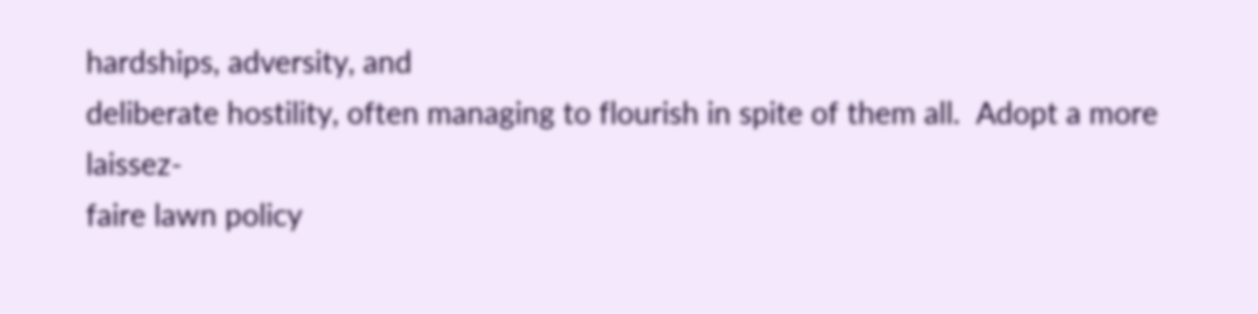hardships, adversity, and
deliberate hostility, often managing to flourish in spite of them all.  Adopt a more laissez-
faire lawn policy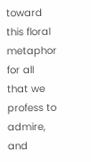toward this floral metaphor for all that we profess to admire, and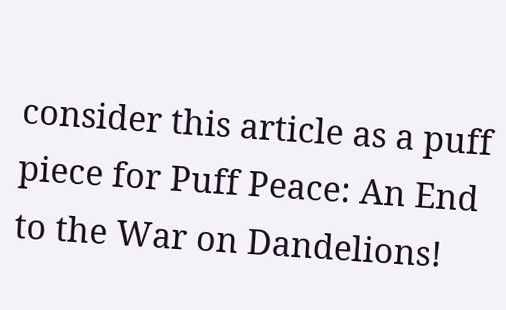consider this article as a puff piece for Puff Peace: An End to the War on Dandelions!